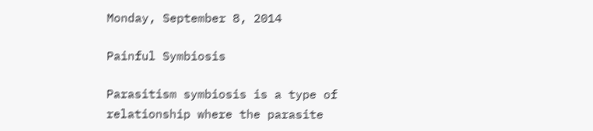Monday, September 8, 2014

Painful Symbiosis

Parasitism symbiosis is a type of relationship where the parasite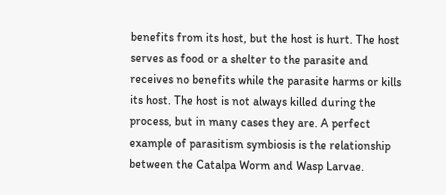benefits from its host, but the host is hurt. The host serves as food or a shelter to the parasite and receives no benefits while the parasite harms or kills its host. The host is not always killed during the process, but in many cases they are. A perfect example of parasitism symbiosis is the relationship between the Catalpa Worm and Wasp Larvae.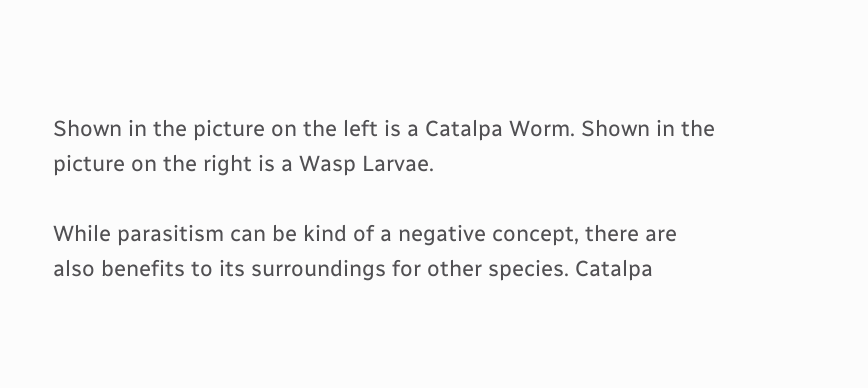Shown in the picture on the left is a Catalpa Worm. Shown in the picture on the right is a Wasp Larvae.

While parasitism can be kind of a negative concept, there are also benefits to its surroundings for other species. Catalpa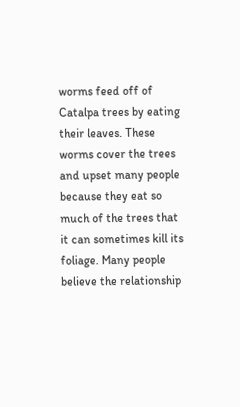worms feed off of Catalpa trees by eating their leaves. These worms cover the trees and upset many people because they eat so much of the trees that it can sometimes kill its foliage. Many people believe the relationship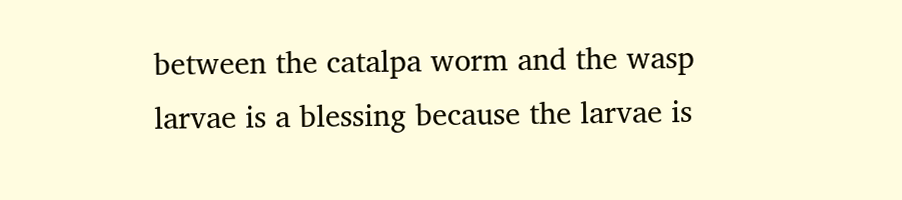between the catalpa worm and the wasp larvae is a blessing because the larvae is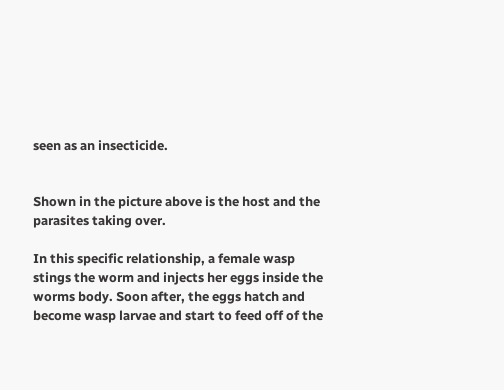seen as an insecticide.


Shown in the picture above is the host and the parasites taking over.

In this specific relationship, a female wasp stings the worm and injects her eggs inside the worms body. Soon after, the eggs hatch and become wasp larvae and start to feed off of the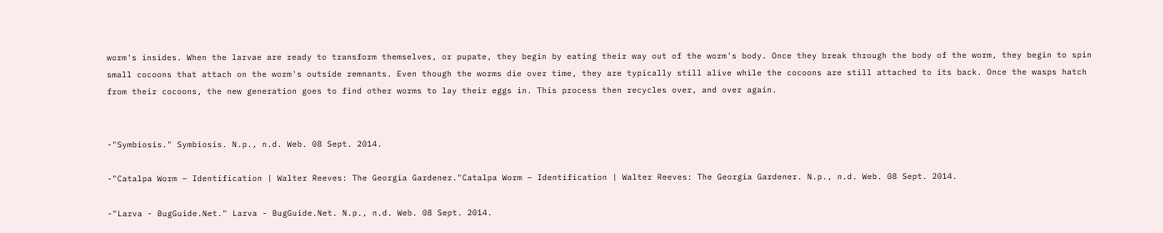worm's insides. When the larvae are ready to transform themselves, or pupate, they begin by eating their way out of the worm's body. Once they break through the body of the worm, they begin to spin small cocoons that attach on the worm's outside remnants. Even though the worms die over time, they are typically still alive while the cocoons are still attached to its back. Once the wasps hatch from their cocoons, the new generation goes to find other worms to lay their eggs in. This process then recycles over, and over again.


-"Symbiosis." Symbiosis. N.p., n.d. Web. 08 Sept. 2014.

-"Catalpa Worm – Identification | Walter Reeves: The Georgia Gardener."Catalpa Worm – Identification | Walter Reeves: The Georgia Gardener. N.p., n.d. Web. 08 Sept. 2014.

-"Larva - BugGuide.Net." Larva - BugGuide.Net. N.p., n.d. Web. 08 Sept. 2014.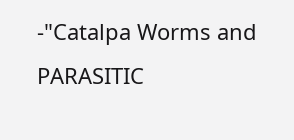-"Catalpa Worms and PARASITIC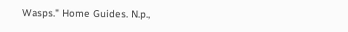Wasps." Home Guides. N.p.,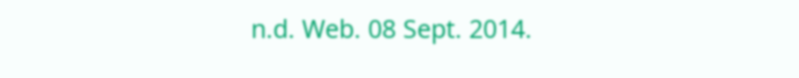n.d. Web. 08 Sept. 2014.